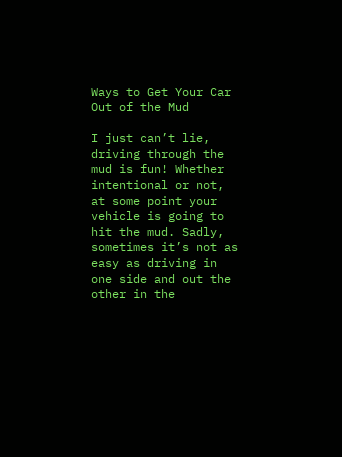Ways to Get Your Car Out of the Mud

I just can’t lie, driving through the mud is fun! Whether intentional or not, at some point your vehicle is going to hit the mud. Sadly, sometimes it’s not as easy as driving in one side and out the other in the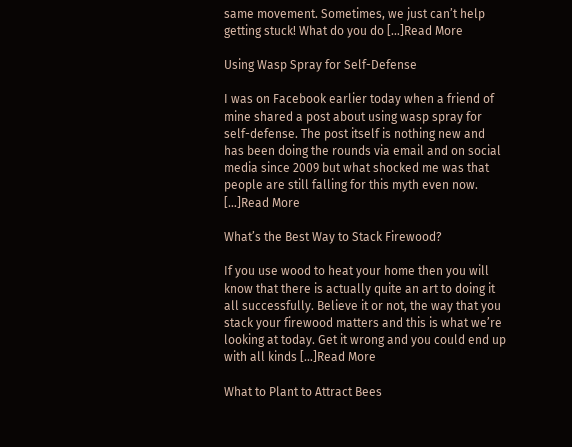same movement. Sometimes, we just can’t help getting stuck! What do you do […]Read More

Using Wasp Spray for Self-Defense

I was on Facebook earlier today when a friend of mine shared a post about using wasp spray for self-defense. The post itself is nothing new and has been doing the rounds via email and on social media since 2009 but what shocked me was that people are still falling for this myth even now. […]Read More

What’s the Best Way to Stack Firewood?

If you use wood to heat your home then you will know that there is actually quite an art to doing it all successfully. Believe it or not, the way that you stack your firewood matters and this is what we’re looking at today. Get it wrong and you could end up with all kinds […]Read More

What to Plant to Attract Bees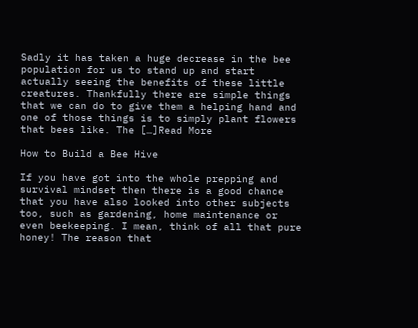Sadly it has taken a huge decrease in the bee population for us to stand up and start actually seeing the benefits of these little creatures. Thankfully there are simple things that we can do to give them a helping hand and one of those things is to simply plant flowers that bees like. The […]Read More

How to Build a Bee Hive

If you have got into the whole prepping and survival mindset then there is a good chance that you have also looked into other subjects too, such as gardening, home maintenance or even beekeeping. I mean, think of all that pure honey! The reason that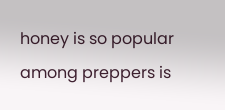honey is so popular among preppers is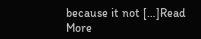because it not […]Read More